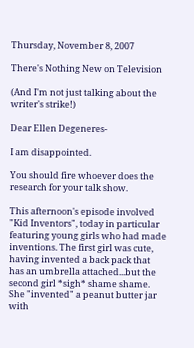Thursday, November 8, 2007

There's Nothing New on Television

(And I'm not just talking about the writer's strike!)

Dear Ellen Degeneres-

I am disappointed.

You should fire whoever does the research for your talk show.

This afternoon's episode involved "Kid Inventors", today in particular featuring young girls who had made inventions. The first girl was cute, having invented a back pack that has an umbrella attached...but the second girl *sigh* shame shame. She "invented" a peanut butter jar with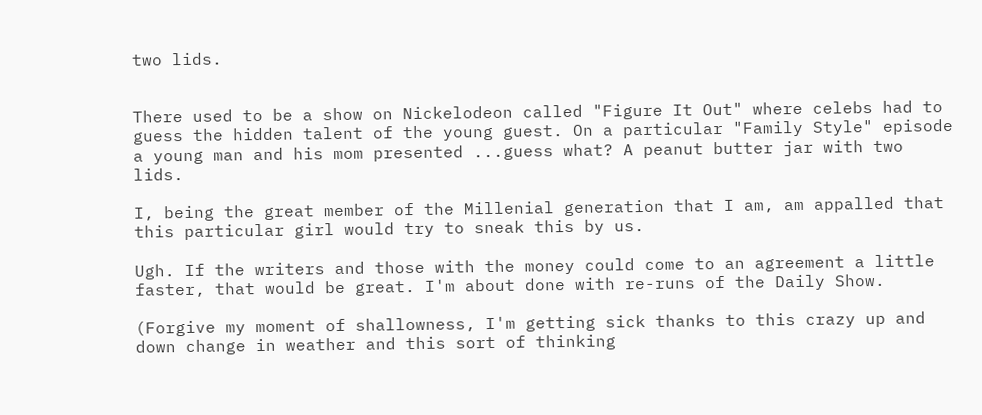two lids.


There used to be a show on Nickelodeon called "Figure It Out" where celebs had to guess the hidden talent of the young guest. On a particular "Family Style" episode a young man and his mom presented ...guess what? A peanut butter jar with two lids.

I, being the great member of the Millenial generation that I am, am appalled that this particular girl would try to sneak this by us.

Ugh. If the writers and those with the money could come to an agreement a little faster, that would be great. I'm about done with re-runs of the Daily Show.

(Forgive my moment of shallowness, I'm getting sick thanks to this crazy up and down change in weather and this sort of thinking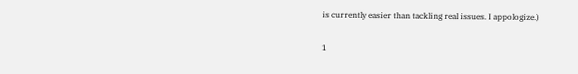is currently easier than tackling real issues. I appologize.)

1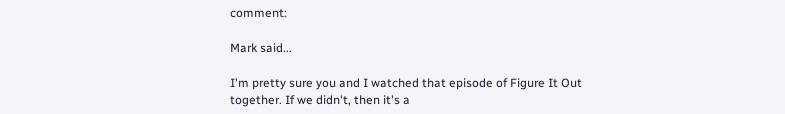comment:

Mark said...

I'm pretty sure you and I watched that episode of Figure It Out together. If we didn't, then it's a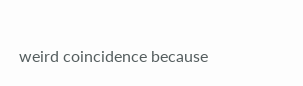weird coincidence because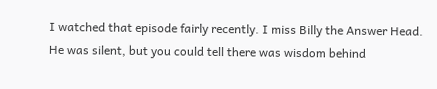I watched that episode fairly recently. I miss Billy the Answer Head. He was silent, but you could tell there was wisdom behind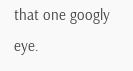that one googly eye.